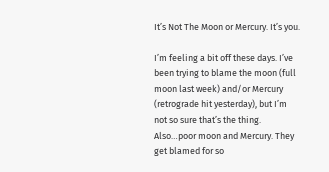It’s Not The Moon or Mercury. It’s you.

I’m feeling a bit off these days. I’ve been trying to blame the moon (full moon last week) and/or Mercury (retrograde hit yesterday), but I’m not so sure that’s the thing. Also…poor moon and Mercury. They get blamed for so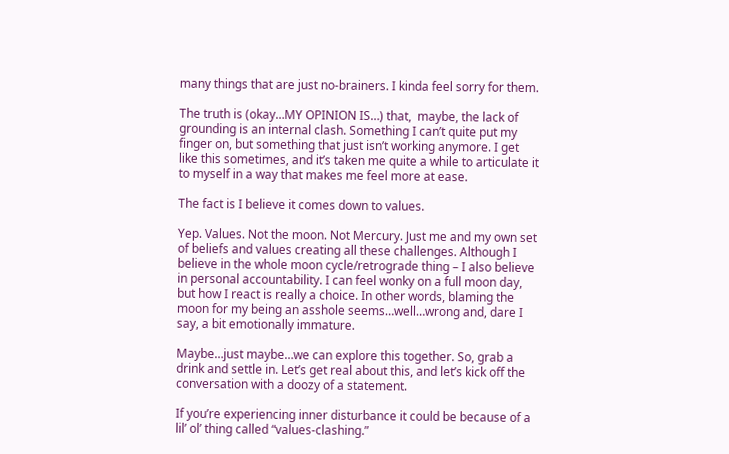many things that are just no-brainers. I kinda feel sorry for them.

The truth is (okay…MY OPINION IS…) that,  maybe, the lack of grounding is an internal clash. Something I can’t quite put my finger on, but something that just isn’t working anymore. I get like this sometimes, and it’s taken me quite a while to articulate it to myself in a way that makes me feel more at ease.

The fact is I believe it comes down to values.

Yep. Values. Not the moon. Not Mercury. Just me and my own set of beliefs and values creating all these challenges. Although I believe in the whole moon cycle/retrograde thing – I also believe in personal accountability. I can feel wonky on a full moon day, but how I react is really a choice. In other words, blaming the moon for my being an asshole seems…well…wrong and, dare I say, a bit emotionally immature.

Maybe…just maybe…we can explore this together. So, grab a drink and settle in. Let’s get real about this, and let’s kick off the conversation with a doozy of a statement.

If you’re experiencing inner disturbance it could be because of a lil’ ol’ thing called “values-clashing.”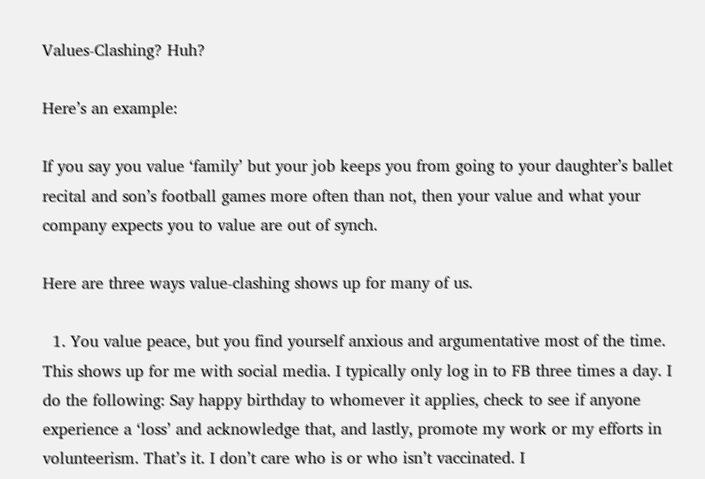Values-Clashing? Huh?

Here’s an example:

If you say you value ‘family’ but your job keeps you from going to your daughter’s ballet recital and son’s football games more often than not, then your value and what your company expects you to value are out of synch.

Here are three ways value-clashing shows up for many of us.

  1. You value peace, but you find yourself anxious and argumentative most of the time. This shows up for me with social media. I typically only log in to FB three times a day. I do the following: Say happy birthday to whomever it applies, check to see if anyone experience a ‘loss’ and acknowledge that, and lastly, promote my work or my efforts in volunteerism. That’s it. I don’t care who is or who isn’t vaccinated. I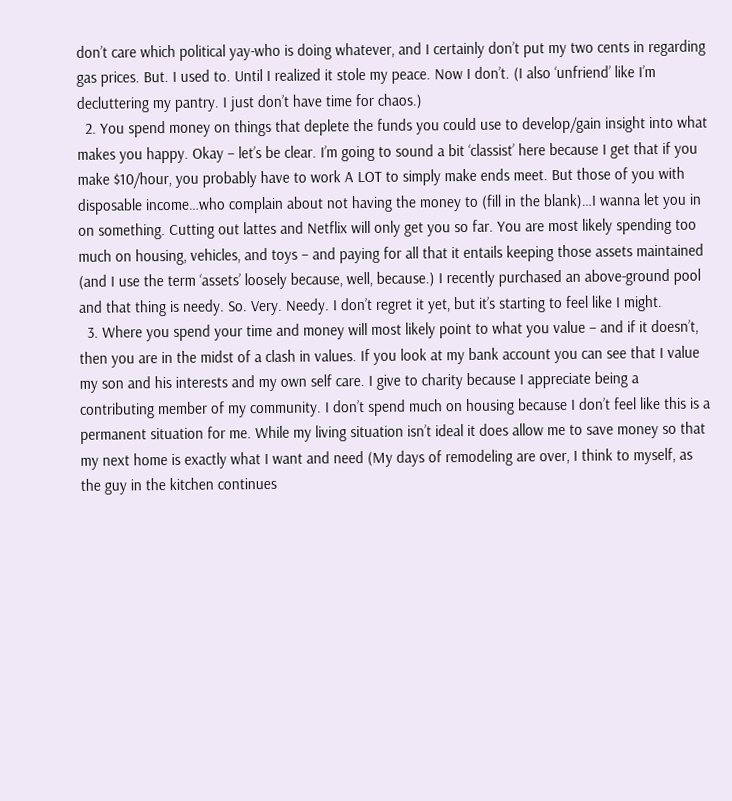don’t care which political yay-who is doing whatever, and I certainly don’t put my two cents in regarding gas prices. But. I used to. Until I realized it stole my peace. Now I don’t. (I also ‘unfriend’ like I’m decluttering my pantry. I just don’t have time for chaos.)
  2. You spend money on things that deplete the funds you could use to develop/gain insight into what makes you happy. Okay – let’s be clear. I’m going to sound a bit ‘classist’ here because I get that if you make $10/hour, you probably have to work A LOT to simply make ends meet. But those of you with disposable income…who complain about not having the money to (fill in the blank)…I wanna let you in on something. Cutting out lattes and Netflix will only get you so far. You are most likely spending too much on housing, vehicles, and toys – and paying for all that it entails keeping those assets maintained (and I use the term ‘assets’ loosely because, well, because.) I recently purchased an above-ground pool and that thing is needy. So. Very. Needy. I don’t regret it yet, but it’s starting to feel like I might.
  3. Where you spend your time and money will most likely point to what you value – and if it doesn’t, then you are in the midst of a clash in values. If you look at my bank account you can see that I value my son and his interests and my own self care. I give to charity because I appreciate being a contributing member of my community. I don’t spend much on housing because I don’t feel like this is a permanent situation for me. While my living situation isn’t ideal it does allow me to save money so that my next home is exactly what I want and need (My days of remodeling are over, I think to myself, as the guy in the kitchen continues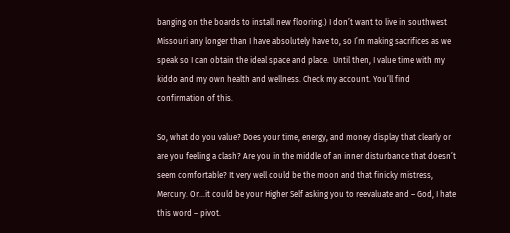banging on the boards to install new flooring.) I don’t want to live in southwest Missouri any longer than I have absolutely have to, so I’m making sacrifices as we speak so I can obtain the ideal space and place.  Until then, I value time with my kiddo and my own health and wellness. Check my account. You’ll find confirmation of this.

So, what do you value? Does your time, energy, and money display that clearly or are you feeling a clash? Are you in the middle of an inner disturbance that doesn’t seem comfortable? It very well could be the moon and that finicky mistress, Mercury. Or…it could be your Higher Self asking you to reevaluate and – God, I hate this word – pivot.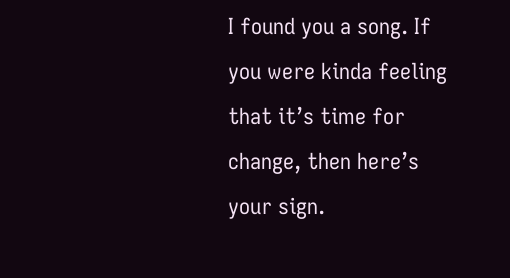I found you a song. If you were kinda feeling that it’s time for change, then here’s your sign.